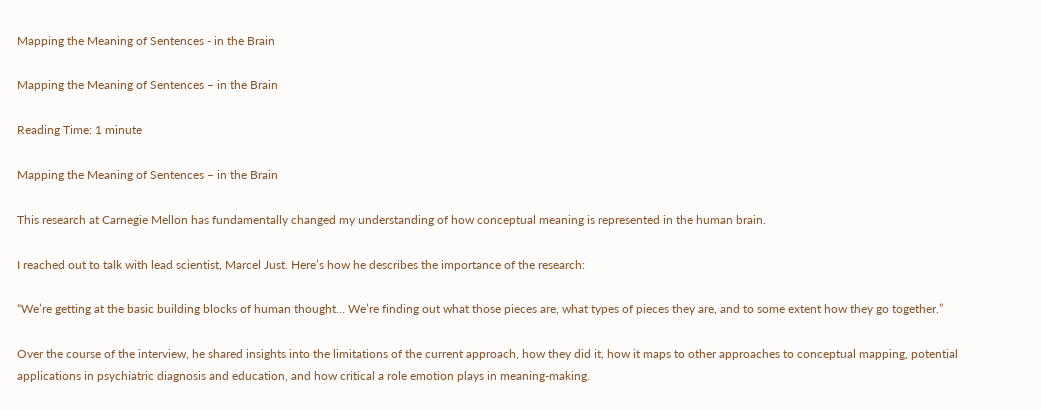Mapping the Meaning of Sentences - in the Brain

Mapping the Meaning of Sentences – in the Brain

Reading Time: 1 minute

Mapping the Meaning of Sentences – in the Brain

This research at Carnegie Mellon has fundamentally changed my understanding of how conceptual meaning is represented in the human brain.

I reached out to talk with lead scientist, Marcel Just. Here’s how he describes the importance of the research:

“We’re getting at the basic building blocks of human thought… We’re finding out what those pieces are, what types of pieces they are, and to some extent how they go together.”

Over the course of the interview, he shared insights into the limitations of the current approach, how they did it, how it maps to other approaches to conceptual mapping, potential applications in psychiatric diagnosis and education, and how critical a role emotion plays in meaning-making.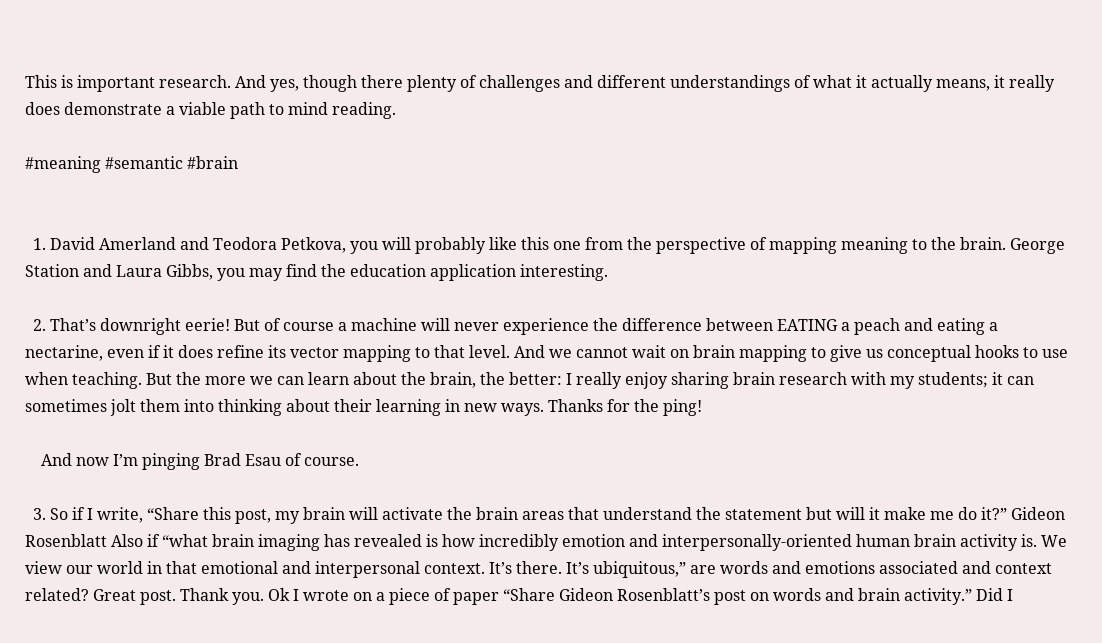This is important research. And yes, though there plenty of challenges and different understandings of what it actually means, it really does demonstrate a viable path to mind reading.

#meaning #semantic #brain


  1. David Amerland and Teodora Petkova, you will probably like this one from the perspective of mapping meaning to the brain. George Station and Laura Gibbs, you may find the education application interesting.

  2. That’s downright eerie! But of course a machine will never experience the difference between EATING a peach and eating a nectarine, even if it does refine its vector mapping to that level. And we cannot wait on brain mapping to give us conceptual hooks to use when teaching. But the more we can learn about the brain, the better: I really enjoy sharing brain research with my students; it can sometimes jolt them into thinking about their learning in new ways. Thanks for the ping!

    And now I’m pinging Brad Esau of course.

  3. So if I write, “Share this post, my brain will activate the brain areas that understand the statement but will it make me do it?” Gideon Rosenblatt Also if “what brain imaging has revealed is how incredibly emotion and interpersonally-oriented human brain activity is. We view our world in that emotional and interpersonal context. It’s there. It’s ubiquitous,” are words and emotions associated and context related? Great post. Thank you. Ok I wrote on a piece of paper “Share Gideon Rosenblatt’s post on words and brain activity.” Did I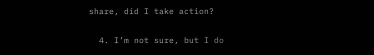share, did I take action?

  4. I’m not sure, but I do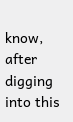know, after digging into this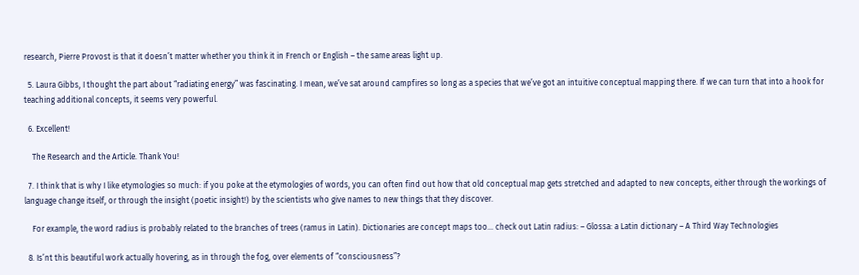research, Pierre Provost is that it doesn’t matter whether you think it in French or English – the same areas light up.

  5. Laura Gibbs, I thought the part about “radiating energy” was fascinating. I mean, we’ve sat around campfires so long as a species that we’ve got an intuitive conceptual mapping there. If we can turn that into a hook for teaching additional concepts, it seems very powerful.

  6. Excellent!

    The Research and the Article. Thank You!

  7. I think that is why I like etymologies so much: if you poke at the etymologies of words, you can often find out how that old conceptual map gets stretched and adapted to new concepts, either through the workings of language change itself, or through the insight (poetic insight!) by the scientists who give names to new things that they discover.

    For example, the word radius is probably related to the branches of trees (ramus in Latin). Dictionaries are concept maps too… check out Latin radius: – Glossa: a Latin dictionary – A Third Way Technologies

  8. Is’nt this beautiful work actually hovering, as in through the fog, over elements of “consciousness”?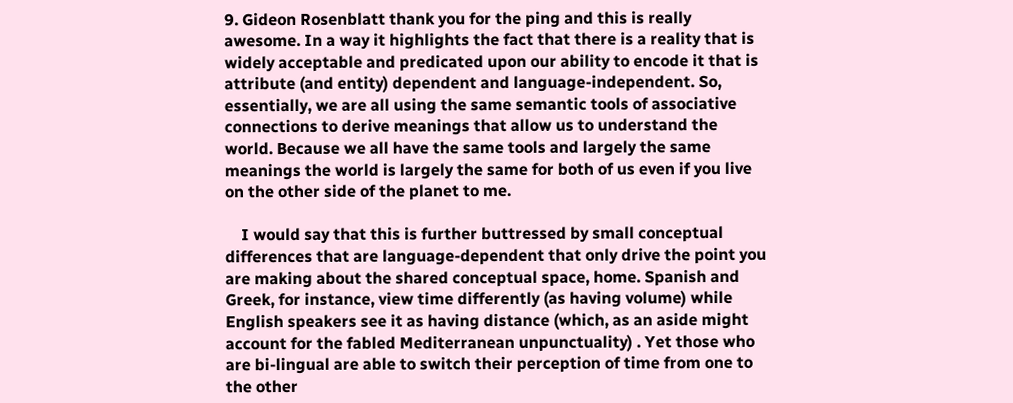9. Gideon Rosenblatt thank you for the ping and this is really awesome. In a way it highlights the fact that there is a reality that is widely acceptable and predicated upon our ability to encode it that is attribute (and entity) dependent and language-independent. So, essentially, we are all using the same semantic tools of associative connections to derive meanings that allow us to understand the world. Because we all have the same tools and largely the same meanings the world is largely the same for both of us even if you live on the other side of the planet to me.

    I would say that this is further buttressed by small conceptual differences that are language-dependent that only drive the point you are making about the shared conceptual space, home. Spanish and Greek, for instance, view time differently (as having volume) while English speakers see it as having distance (which, as an aside might account for the fabled Mediterranean unpunctuality) . Yet those who are bi-lingual are able to switch their perception of time from one to the other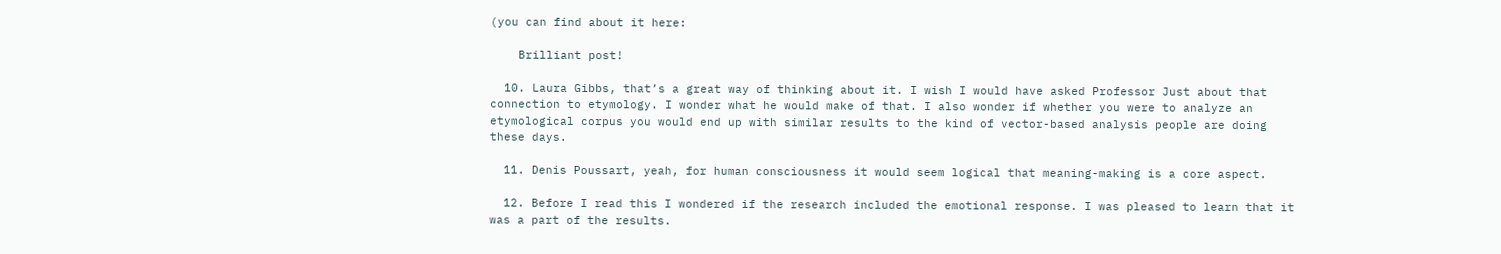(you can find about it here:

    Brilliant post!

  10. Laura Gibbs, that’s a great way of thinking about it. I wish I would have asked Professor Just about that connection to etymology. I wonder what he would make of that. I also wonder if whether you were to analyze an etymological corpus you would end up with similar results to the kind of vector-based analysis people are doing these days.

  11. Denis Poussart, yeah, for human consciousness it would seem logical that meaning-making is a core aspect.

  12. Before I read this I wondered if the research included the emotional response. I was pleased to learn that it was a part of the results.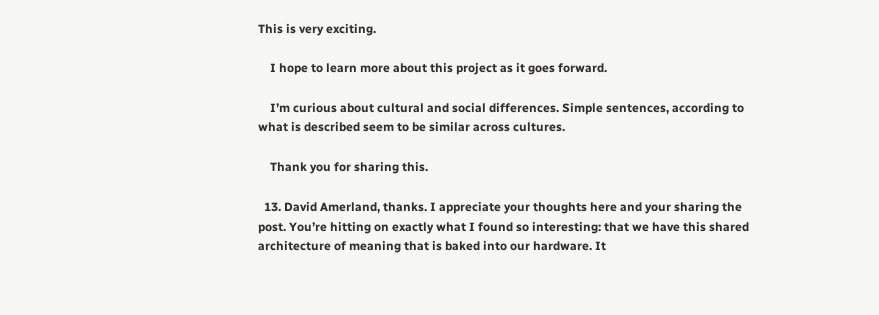This is very exciting.

    I hope to learn more about this project as it goes forward.

    I’m curious about cultural and social differences. Simple sentences, according to what is described seem to be similar across cultures.

    Thank you for sharing this.

  13. David Amerland, thanks. I appreciate your thoughts here and your sharing the post. You’re hitting on exactly what I found so interesting: that we have this shared architecture of meaning that is baked into our hardware. It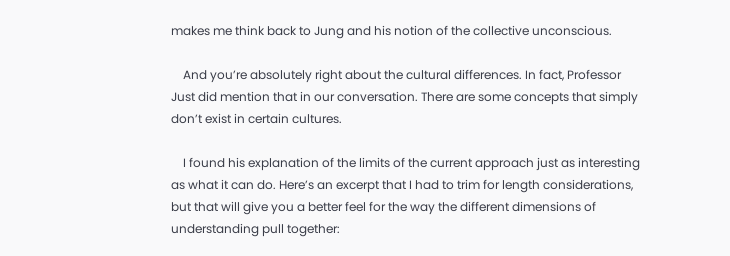makes me think back to Jung and his notion of the collective unconscious.

    And you’re absolutely right about the cultural differences. In fact, Professor Just did mention that in our conversation. There are some concepts that simply don’t exist in certain cultures.

    I found his explanation of the limits of the current approach just as interesting as what it can do. Here’s an excerpt that I had to trim for length considerations, but that will give you a better feel for the way the different dimensions of understanding pull together: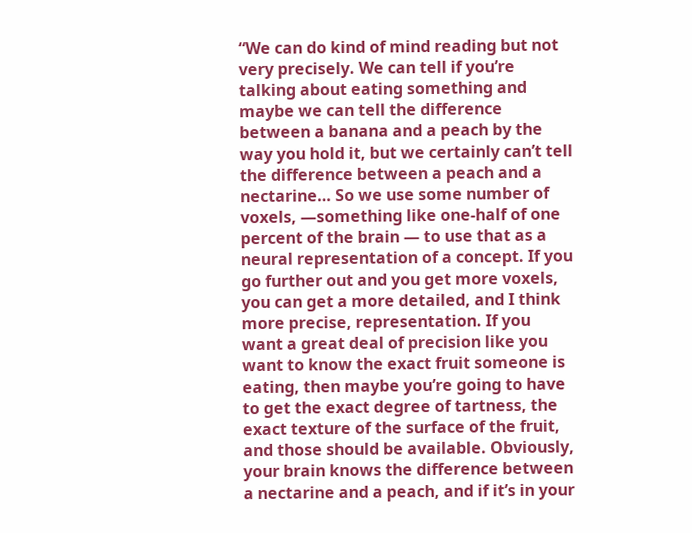“We can do kind of mind reading but not very precisely. We can tell if you’re talking about eating something and maybe we can tell the difference between a banana and a peach by the way you hold it, but we certainly can’t tell the difference between a peach and a nectarine… So we use some number of voxels, —something like one-half of one percent of the brain — to use that as a neural representation of a concept. If you go further out and you get more voxels, you can get a more detailed, and I think more precise, representation. If you want a great deal of precision like you want to know the exact fruit someone is eating, then maybe you’re going to have to get the exact degree of tartness, the exact texture of the surface of the fruit, and those should be available. Obviously, your brain knows the difference between a nectarine and a peach, and if it’s in your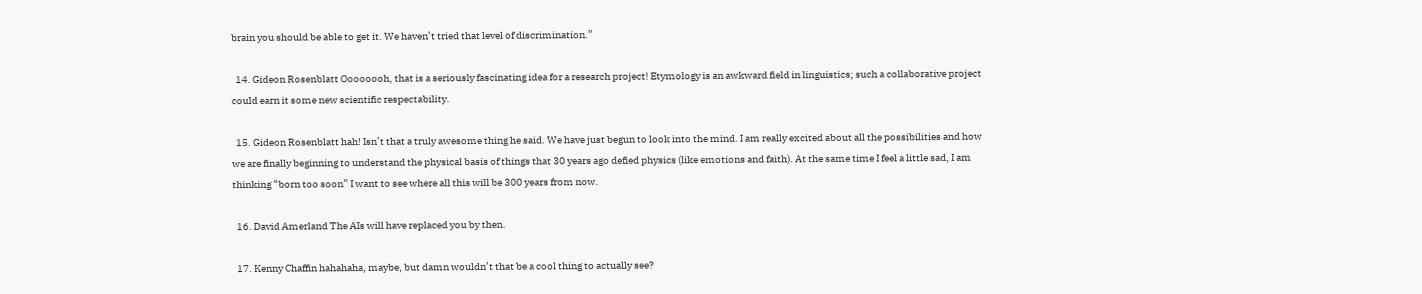brain you should be able to get it. We haven’t tried that level of discrimination.”

  14. Gideon Rosenblatt Oooooooh, that is a seriously fascinating idea for a research project! Etymology is an awkward field in linguistics; such a collaborative project could earn it some new scientific respectability.

  15. Gideon Rosenblatt hah! Isn’t that a truly awesome thing he said. We have just begun to look into the mind. I am really excited about all the possibilities and how we are finally beginning to understand the physical basis of things that 30 years ago defied physics (like emotions and faith). At the same time I feel a little sad, I am thinking “born too soon” I want to see where all this will be 300 years from now.

  16. David Amerland The AIs will have replaced you by then.

  17. Kenny Chaffin hahahaha, maybe, but damn wouldn’t that be a cool thing to actually see?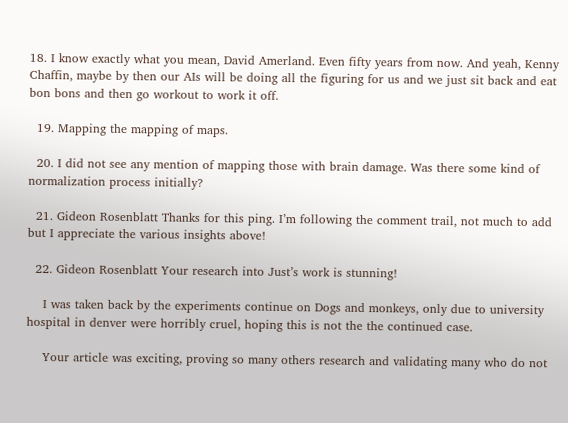18. I know exactly what you mean, David Amerland. Even fifty years from now. And yeah, Kenny Chaffin, maybe by then our AIs will be doing all the figuring for us and we just sit back and eat bon bons and then go workout to work it off.

  19. Mapping the mapping of maps.

  20. I did not see any mention of mapping those with brain damage. Was there some kind of normalization process initially?

  21. Gideon Rosenblatt Thanks for this ping. I’m following the comment trail, not much to add but I appreciate the various insights above!

  22. Gideon Rosenblatt Your research into Just’s work is stunning!

    I was taken back by the experiments continue on Dogs and monkeys, only due to university hospital in denver were horribly cruel, hoping this is not the the continued case.

    Your article was exciting, proving so many others research and validating many who do not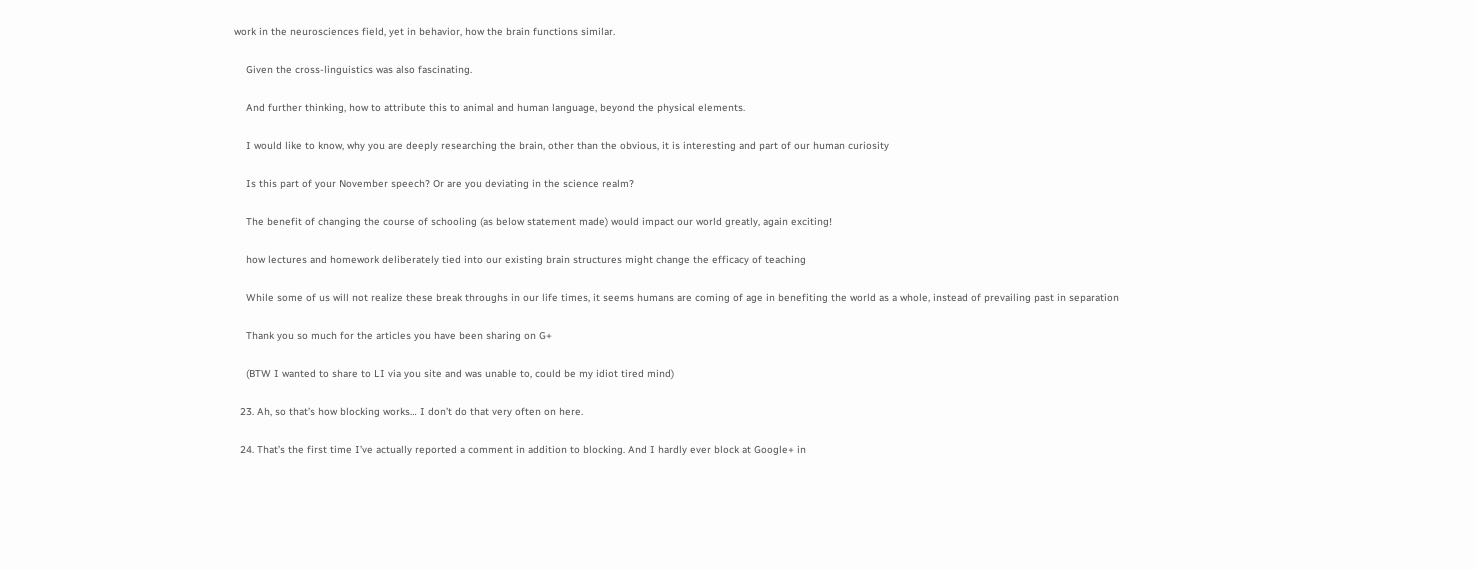work in the neurosciences field, yet in behavior, how the brain functions similar.

    Given the cross-linguistics was also fascinating.

    And further thinking, how to attribute this to animal and human language, beyond the physical elements.

    I would like to know, why you are deeply researching the brain, other than the obvious, it is interesting and part of our human curiosity

    Is this part of your November speech? Or are you deviating in the science realm?

    The benefit of changing the course of schooling (as below statement made) would impact our world greatly, again exciting!

    how lectures and homework deliberately tied into our existing brain structures might change the efficacy of teaching

    While some of us will not realize these break throughs in our life times, it seems humans are coming of age in benefiting the world as a whole, instead of prevailing past in separation

    Thank you so much for the articles you have been sharing on G+

    (BTW I wanted to share to LI via you site and was unable to, could be my idiot tired mind)

  23. Ah, so that’s how blocking works… I don’t do that very often on here.

  24. That’s the first time I’ve actually reported a comment in addition to blocking. And I hardly ever block at Google+ in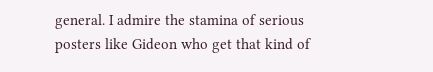general. I admire the stamina of serious posters like Gideon who get that kind of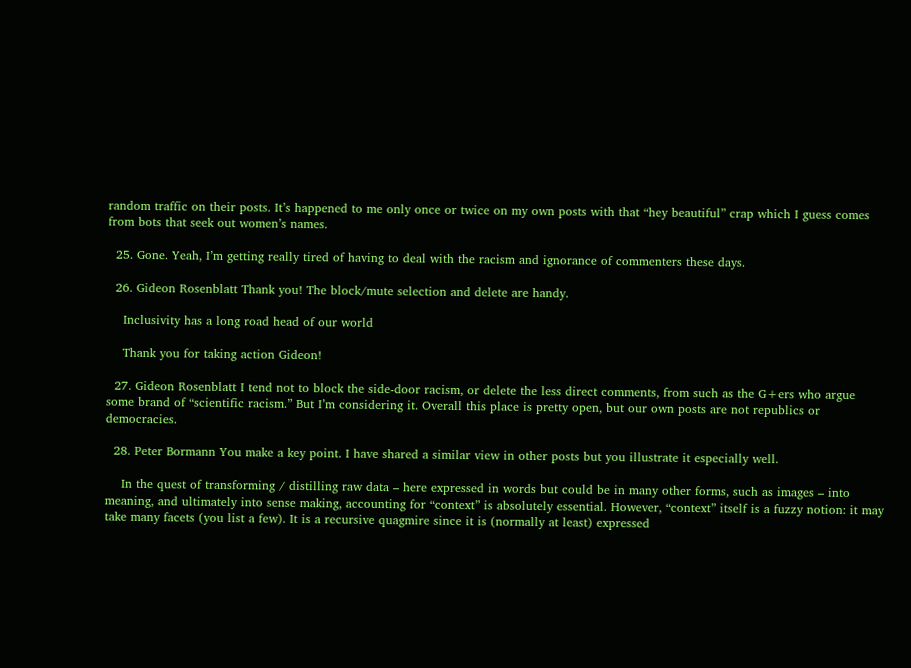random traffic on their posts. It’s happened to me only once or twice on my own posts with that “hey beautiful” crap which I guess comes from bots that seek out women’s names.

  25. Gone. Yeah, I’m getting really tired of having to deal with the racism and ignorance of commenters these days.

  26. Gideon Rosenblatt Thank you! The block/mute selection and delete are handy.

    Inclusivity has a long road head of our world

    Thank you for taking action Gideon!

  27. Gideon Rosenblatt I tend not to block the side-door racism, or delete the less direct comments, from such as the G+ers who argue some brand of “scientific racism.” But I’m considering it. Overall this place is pretty open, but our own posts are not republics or democracies.

  28. Peter Bormann You make a key point. I have shared a similar view in other posts but you illustrate it especially well.

    In the quest of transforming / distilling raw data – here expressed in words but could be in many other forms, such as images – into meaning, and ultimately into sense making, accounting for “context” is absolutely essential. However, “context” itself is a fuzzy notion: it may take many facets (you list a few). It is a recursive quagmire since it is (normally at least) expressed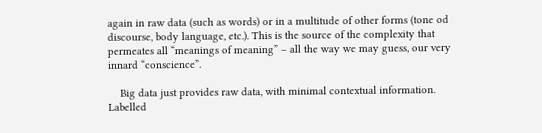again in raw data (such as words) or in a multitude of other forms (tone od discourse, body language, etc.). This is the source of the complexity that permeates all “meanings of meaning” – all the way we may guess, our very innard “conscience”.

    Big data just provides raw data, with minimal contextual information. Labelled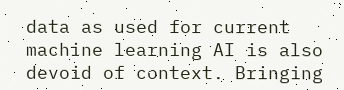data as used for current machine learning AI is also devoid of context. Bringing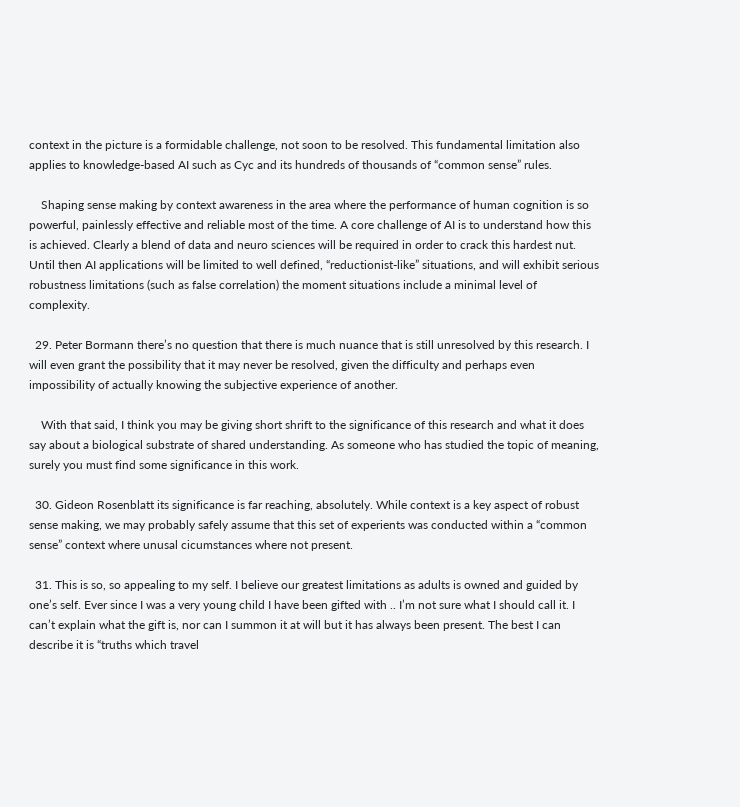context in the picture is a formidable challenge, not soon to be resolved. This fundamental limitation also applies to knowledge-based AI such as Cyc and its hundreds of thousands of “common sense” rules.

    Shaping sense making by context awareness in the area where the performance of human cognition is so powerful, painlessly effective and reliable most of the time. A core challenge of AI is to understand how this is achieved. Clearly a blend of data and neuro sciences will be required in order to crack this hardest nut. Until then AI applications will be limited to well defined, “reductionist-like” situations, and will exhibit serious robustness limitations (such as false correlation) the moment situations include a minimal level of complexity.

  29. Peter Bormann there’s no question that there is much nuance that is still unresolved by this research. I will even grant the possibility that it may never be resolved, given the difficulty and perhaps even impossibility of actually knowing the subjective experience of another.

    With that said, I think you may be giving short shrift to the significance of this research and what it does say about a biological substrate of shared understanding. As someone who has studied the topic of meaning, surely you must find some significance in this work.

  30. Gideon Rosenblatt its significance is far reaching, absolutely. While context is a key aspect of robust sense making, we may probably safely assume that this set of experients was conducted within a “common sense” context where unusal cicumstances where not present.

  31. This is so, so appealing to my self. I believe our greatest limitations as adults is owned and guided by one’s self. Ever since I was a very young child I have been gifted with .. I’m not sure what I should call it. I can’t explain what the gift is, nor can I summon it at will but it has always been present. The best I can describe it is “truths which travel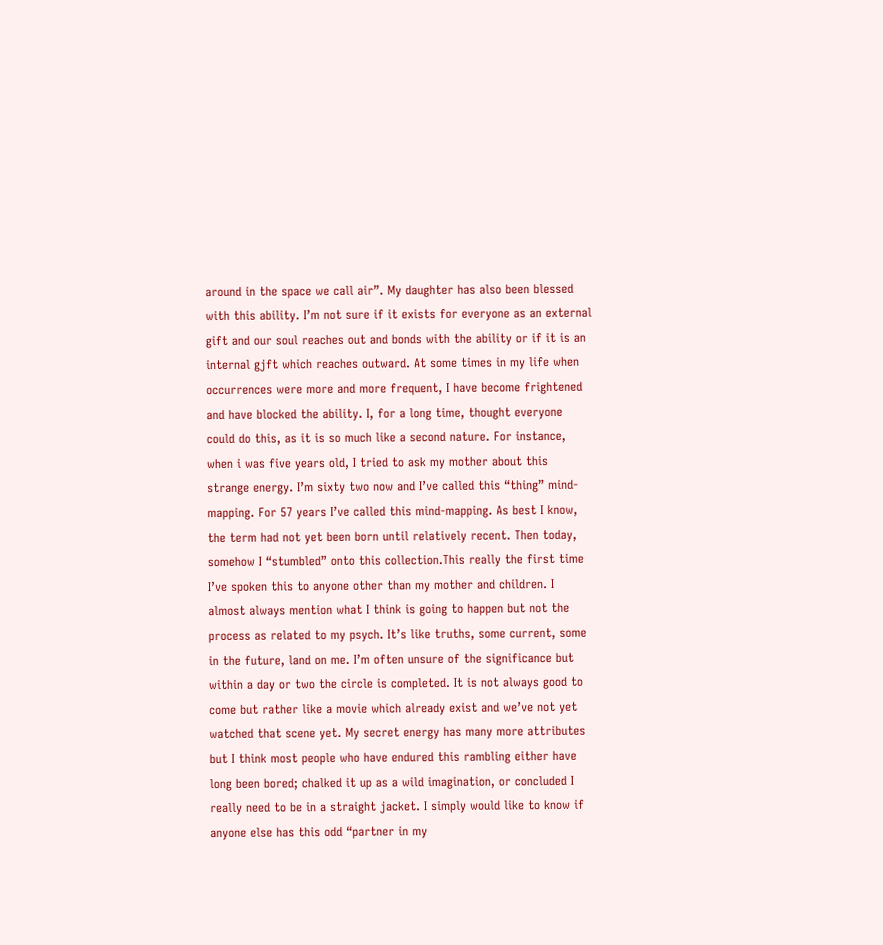around in the space we call air”. My daughter has also been blessed with this ability. I’m not sure if it exists for everyone as an external gift and our soul reaches out and bonds with the ability or if it is an internal gjft which reaches outward. At some times in my life when occurrences were more and more frequent, I have become frightened and have blocked the ability. I, for a long time, thought everyone could do this, as it is so much like a second nature. For instance, when i was five years old, I tried to ask my mother about this strange energy. I’m sixty two now and I’ve called this “thing” mind-mapping. For 57 years I’ve called this mind-mapping. As best I know, the term had not yet been born until relatively recent. Then today, somehow I “stumbled” onto this collection.This really the first time I’ve spoken this to anyone other than my mother and children. I almost always mention what I think is going to happen but not the process as related to my psych. It’s like truths, some current, some in the future, land on me. I’m often unsure of the significance but within a day or two the circle is completed. It is not always good to come but rather like a movie which already exist and we’ve not yet watched that scene yet. My secret energy has many more attributes but I think most people who have endured this rambling either have long been bored; chalked it up as a wild imagination, or concluded I really need to be in a straight jacket. I simply would like to know if anyone else has this odd “partner in my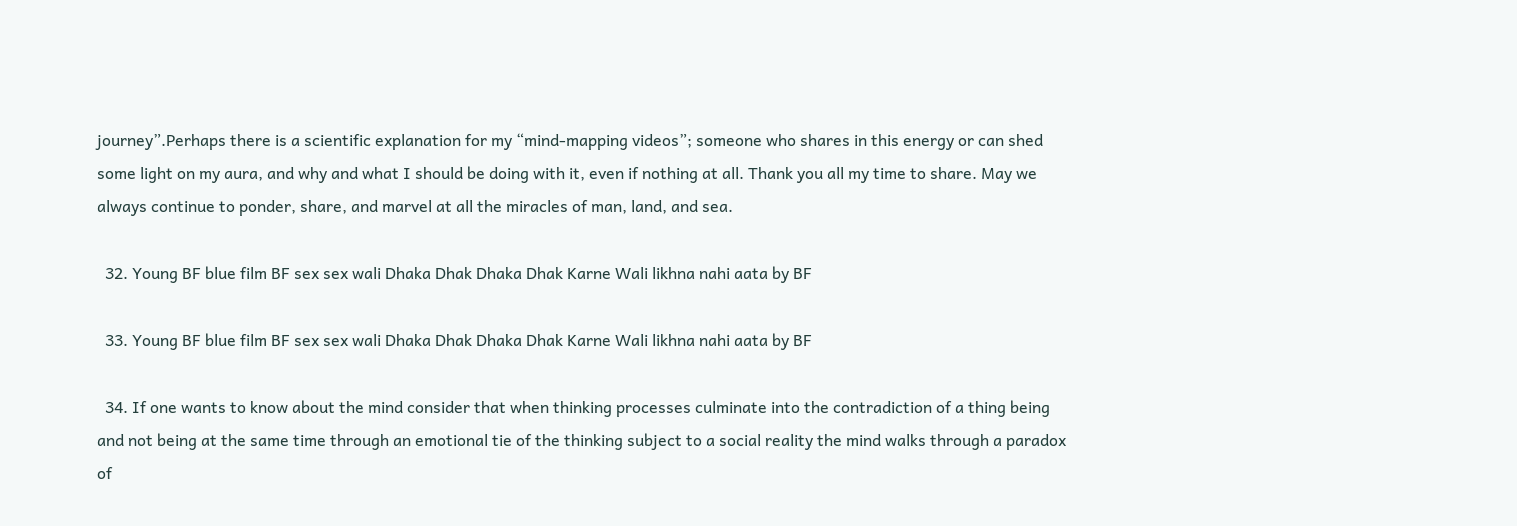journey”.Perhaps there is a scientific explanation for my “mind-mapping videos”; someone who shares in this energy or can shed some light on my aura, and why and what I should be doing with it, even if nothing at all. Thank you all my time to share. May we always continue to ponder, share, and marvel at all the miracles of man, land, and sea.

  32. Young BF blue film BF sex sex wali Dhaka Dhak Dhaka Dhak Karne Wali likhna nahi aata by BF

  33. Young BF blue film BF sex sex wali Dhaka Dhak Dhaka Dhak Karne Wali likhna nahi aata by BF

  34. If one wants to know about the mind consider that when thinking processes culminate into the contradiction of a thing being and not being at the same time through an emotional tie of the thinking subject to a social reality the mind walks through a paradox of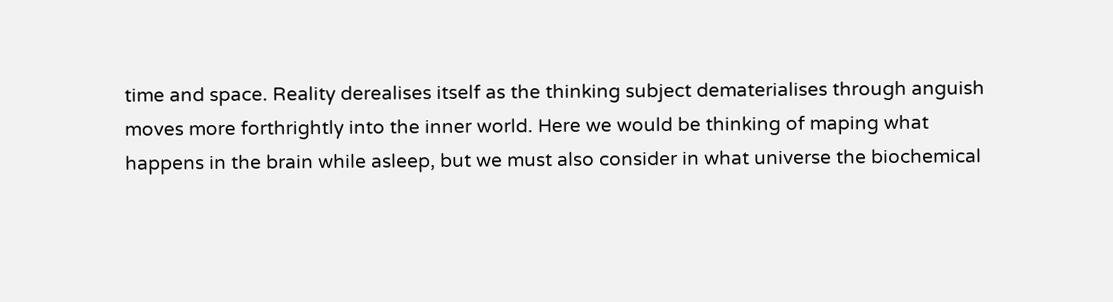time and space. Reality derealises itself as the thinking subject dematerialises through anguish moves more forthrightly into the inner world. Here we would be thinking of maping what happens in the brain while asleep, but we must also consider in what universe the biochemical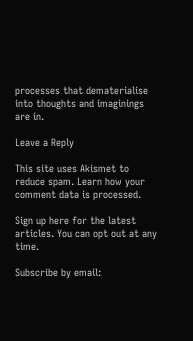processes that dematerialise into thoughts and imaginings are in.

Leave a Reply

This site uses Akismet to reduce spam. Learn how your comment data is processed.

Sign up here for the latest articles. You can opt out at any time.

Subscribe by email: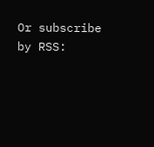Or subscribe by RSS: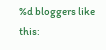%d bloggers like this: